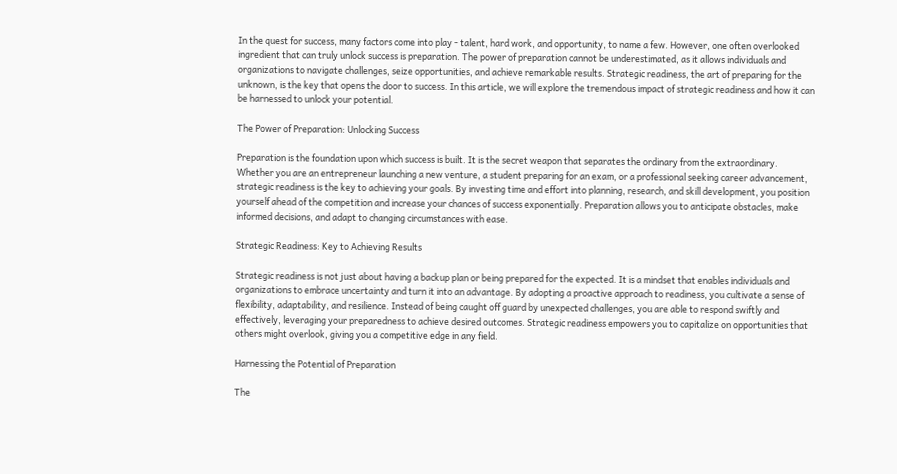In the quest for success, many factors come into play - talent, hard work, and opportunity, to name a few. However, one often overlooked ingredient that can truly unlock success is preparation. The power of preparation cannot be underestimated, as it allows individuals and organizations to navigate challenges, seize opportunities, and achieve remarkable results. Strategic readiness, the art of preparing for the unknown, is the key that opens the door to success. In this article, we will explore the tremendous impact of strategic readiness and how it can be harnessed to unlock your potential.

The Power of Preparation: Unlocking Success

Preparation is the foundation upon which success is built. It is the secret weapon that separates the ordinary from the extraordinary. Whether you are an entrepreneur launching a new venture, a student preparing for an exam, or a professional seeking career advancement, strategic readiness is the key to achieving your goals. By investing time and effort into planning, research, and skill development, you position yourself ahead of the competition and increase your chances of success exponentially. Preparation allows you to anticipate obstacles, make informed decisions, and adapt to changing circumstances with ease.

Strategic Readiness: Key to Achieving Results

Strategic readiness is not just about having a backup plan or being prepared for the expected. It is a mindset that enables individuals and organizations to embrace uncertainty and turn it into an advantage. By adopting a proactive approach to readiness, you cultivate a sense of flexibility, adaptability, and resilience. Instead of being caught off guard by unexpected challenges, you are able to respond swiftly and effectively, leveraging your preparedness to achieve desired outcomes. Strategic readiness empowers you to capitalize on opportunities that others might overlook, giving you a competitive edge in any field.

Harnessing the Potential of Preparation

The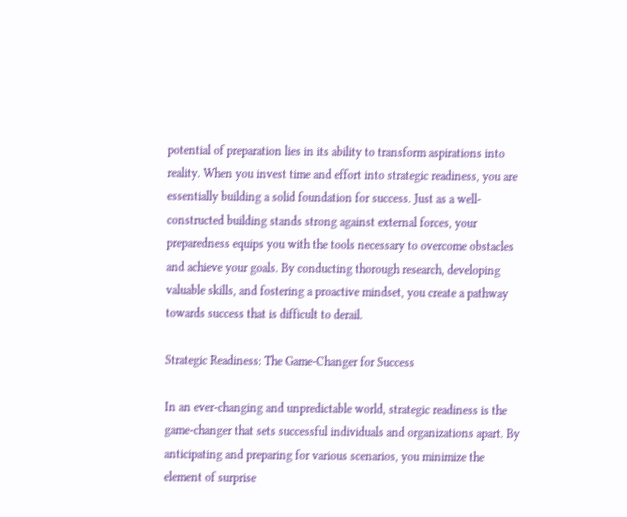potential of preparation lies in its ability to transform aspirations into reality. When you invest time and effort into strategic readiness, you are essentially building a solid foundation for success. Just as a well-constructed building stands strong against external forces, your preparedness equips you with the tools necessary to overcome obstacles and achieve your goals. By conducting thorough research, developing valuable skills, and fostering a proactive mindset, you create a pathway towards success that is difficult to derail.

Strategic Readiness: The Game-Changer for Success

In an ever-changing and unpredictable world, strategic readiness is the game-changer that sets successful individuals and organizations apart. By anticipating and preparing for various scenarios, you minimize the element of surprise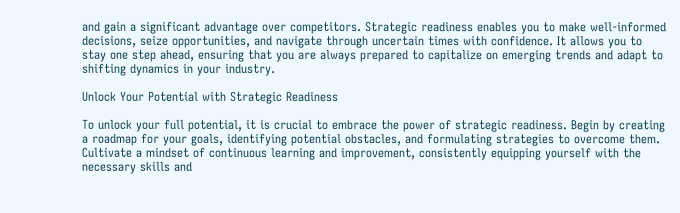and gain a significant advantage over competitors. Strategic readiness enables you to make well-informed decisions, seize opportunities, and navigate through uncertain times with confidence. It allows you to stay one step ahead, ensuring that you are always prepared to capitalize on emerging trends and adapt to shifting dynamics in your industry.

Unlock Your Potential with Strategic Readiness

To unlock your full potential, it is crucial to embrace the power of strategic readiness. Begin by creating a roadmap for your goals, identifying potential obstacles, and formulating strategies to overcome them. Cultivate a mindset of continuous learning and improvement, consistently equipping yourself with the necessary skills and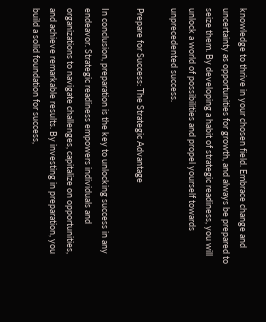knowledge to thrive in your chosen field. Embrace change and uncertainty as opportunities for growth, and always be prepared to seize them. By developing a habit of strategic readiness, you will unlock a world of possibilities and propel yourself towards unprecedented success.

Prepare for Success: The Strategic Advantage

In conclusion, preparation is the key to unlocking success in any endeavor. Strategic readiness empowers individuals and organizations to navigate challenges, capitalize on opportunities, and achieve remarkable results. By investing in preparation, you build a solid foundation for success,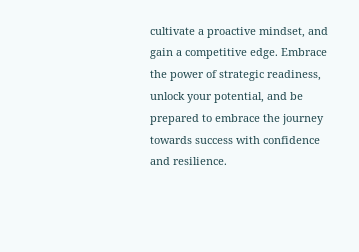cultivate a proactive mindset, and gain a competitive edge. Embrace the power of strategic readiness, unlock your potential, and be prepared to embrace the journey towards success with confidence and resilience.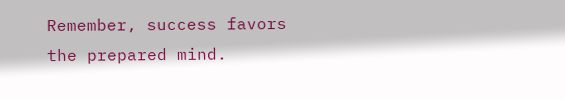Remember, success favors the prepared mind.